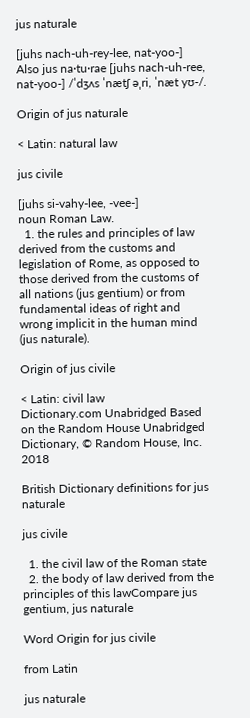jus naturale

[juhs nach-uh-rey-lee, nat-yoo-]
Also jus na·tu·rae [juhs nach-uh-ree, nat-yoo-] /ˈdʒʌs ˈnætʃ əˌri, ˈnæt yʊ-/.

Origin of jus naturale

< Latin: natural law

jus civile

[juhs si-vahy-lee, -vee-]
noun Roman Law.
  1. the rules and principles of law derived from the customs and legislation of Rome, as opposed to those derived from the customs of all nations (jus gentium) or from fundamental ideas of right and wrong implicit in the human mind (jus naturale).

Origin of jus civile

< Latin: civil law
Dictionary.com Unabridged Based on the Random House Unabridged Dictionary, © Random House, Inc. 2018

British Dictionary definitions for jus naturale

jus civile

  1. the civil law of the Roman state
  2. the body of law derived from the principles of this lawCompare jus gentium, jus naturale

Word Origin for jus civile

from Latin

jus naturale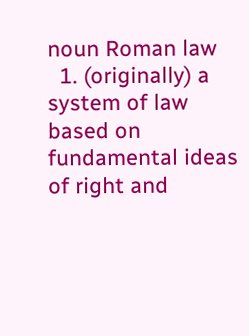noun Roman law
  1. (originally) a system of law based on fundamental ideas of right and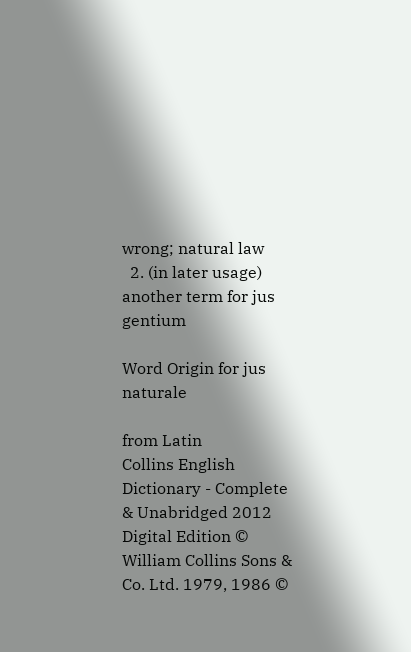wrong; natural law
  2. (in later usage) another term for jus gentium

Word Origin for jus naturale

from Latin
Collins English Dictionary - Complete & Unabridged 2012 Digital Edition © William Collins Sons & Co. Ltd. 1979, 1986 ©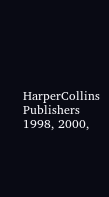HarperCollins Publishers 1998, 2000,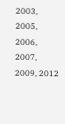2003, 2005, 2006, 2007, 2009, 2012